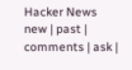Hacker News new | past | comments | ask |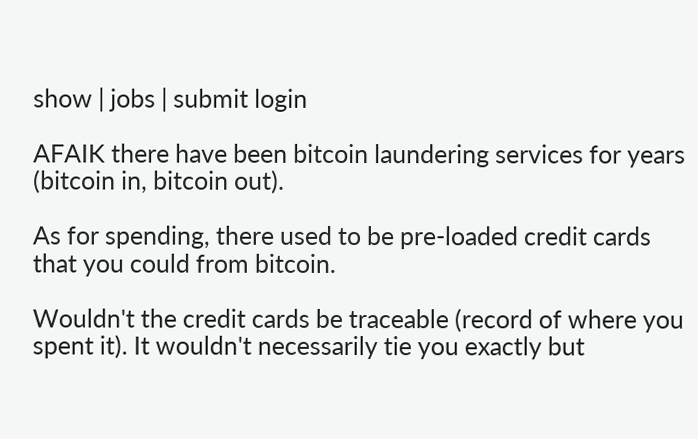show | jobs | submit login

AFAIK there have been bitcoin laundering services for years (bitcoin in, bitcoin out).

As for spending, there used to be pre-loaded credit cards that you could from bitcoin.

Wouldn't the credit cards be traceable (record of where you spent it). It wouldn't necessarily tie you exactly but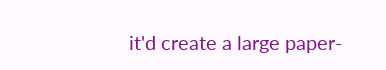it'd create a large paper-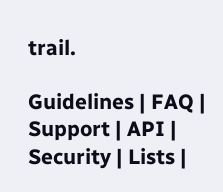trail.

Guidelines | FAQ | Support | API | Security | Lists |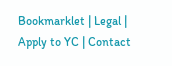Bookmarklet | Legal | Apply to YC | Contact